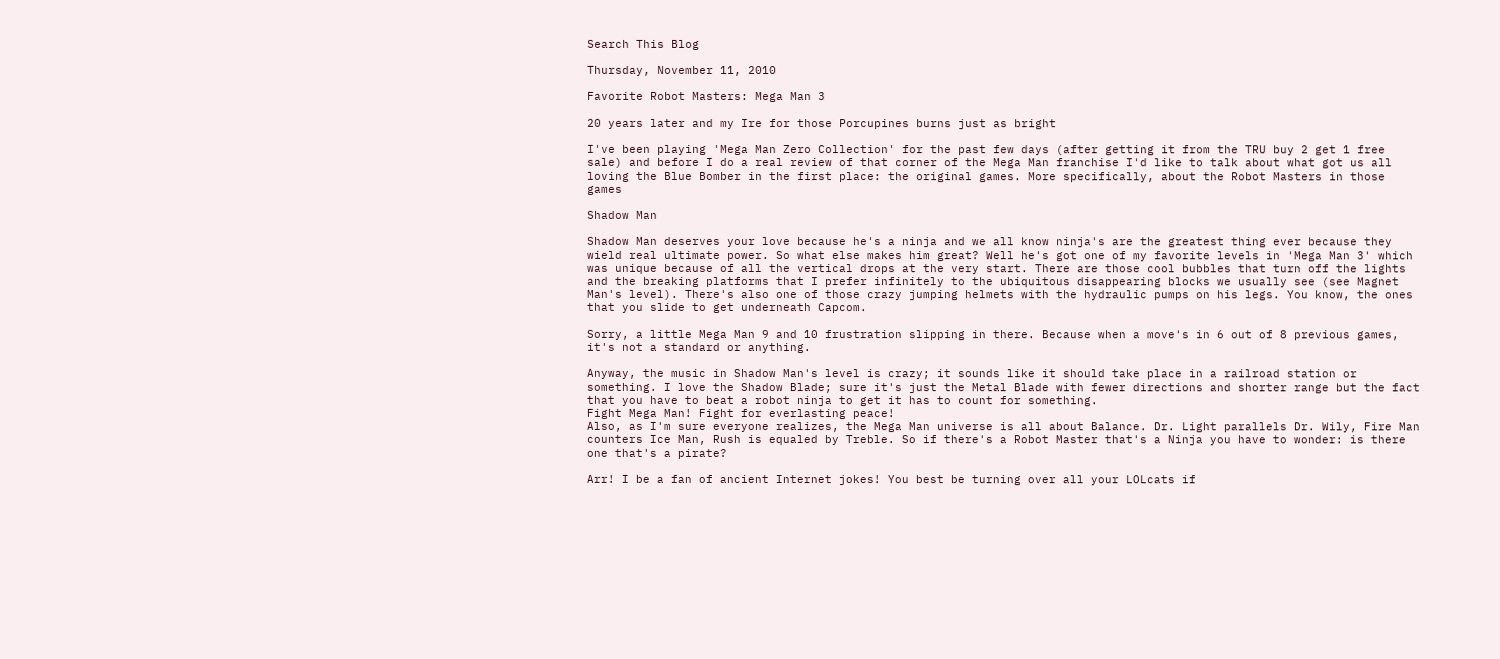Search This Blog

Thursday, November 11, 2010

Favorite Robot Masters: Mega Man 3

20 years later and my Ire for those Porcupines burns just as bright

I've been playing 'Mega Man Zero Collection' for the past few days (after getting it from the TRU buy 2 get 1 free sale) and before I do a real review of that corner of the Mega Man franchise I'd like to talk about what got us all loving the Blue Bomber in the first place: the original games. More specifically, about the Robot Masters in those games

Shadow Man

Shadow Man deserves your love because he's a ninja and we all know ninja's are the greatest thing ever because they wield real ultimate power. So what else makes him great? Well he's got one of my favorite levels in 'Mega Man 3' which was unique because of all the vertical drops at the very start. There are those cool bubbles that turn off the lights and the breaking platforms that I prefer infinitely to the ubiquitous disappearing blocks we usually see (see Magnet Man's level). There's also one of those crazy jumping helmets with the hydraulic pumps on his legs. You know, the ones that you slide to get underneath Capcom.

Sorry, a little Mega Man 9 and 10 frustration slipping in there. Because when a move's in 6 out of 8 previous games, it's not a standard or anything.

Anyway, the music in Shadow Man's level is crazy; it sounds like it should take place in a railroad station or something. I love the Shadow Blade; sure it's just the Metal Blade with fewer directions and shorter range but the fact that you have to beat a robot ninja to get it has to count for something.
Fight Mega Man! Fight for everlasting peace!
Also, as I'm sure everyone realizes, the Mega Man universe is all about Balance. Dr. Light parallels Dr. Wily, Fire Man counters Ice Man, Rush is equaled by Treble. So if there's a Robot Master that's a Ninja you have to wonder: is there one that's a pirate?

Arr! I be a fan of ancient Internet jokes! You best be turning over all your LOLcats if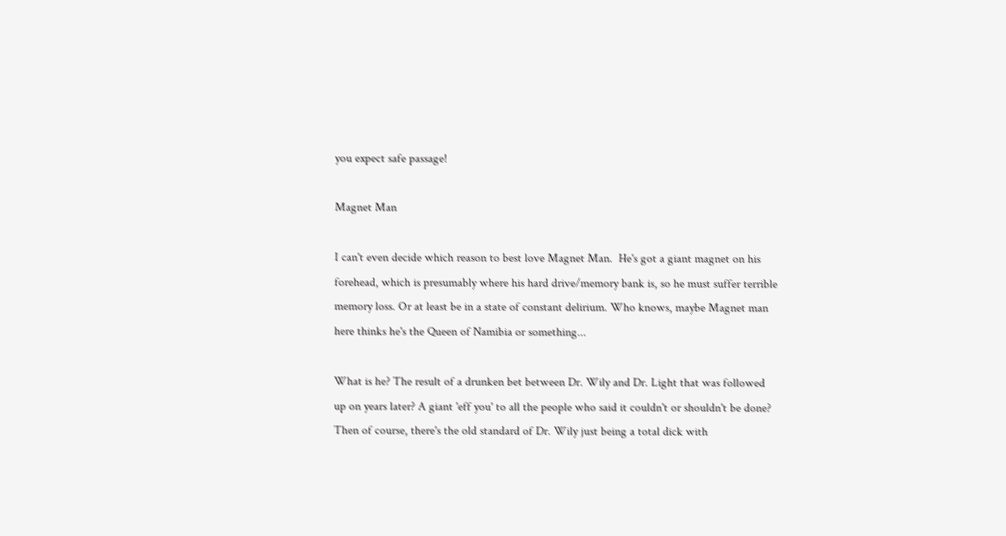you expect safe passage!

Magnet Man

I can't even decide which reason to best love Magnet Man.  He's got a giant magnet on his forehead, which is presumably where his hard drive/memory bank is, so he must suffer terrible memory loss. Or at least be in a state of constant delirium. Who knows, maybe Magnet man here thinks he's the Queen of Namibia or something...

What is he? The result of a drunken bet between Dr. Wily and Dr. Light that was followed up on years later? A giant 'eff you' to all the people who said it couldn't or shouldn't be done? Then of course, there's the old standard of Dr. Wily just being a total dick with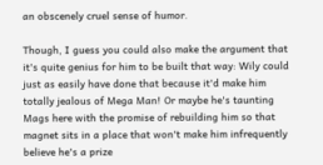an obscenely cruel sense of humor.

Though, I guess you could also make the argument that it's quite genius for him to be built that way: Wily could just as easily have done that because it'd make him totally jealous of Mega Man! Or maybe he's taunting Mags here with the promise of rebuilding him so that magnet sits in a place that won't make him infrequently believe he's a prize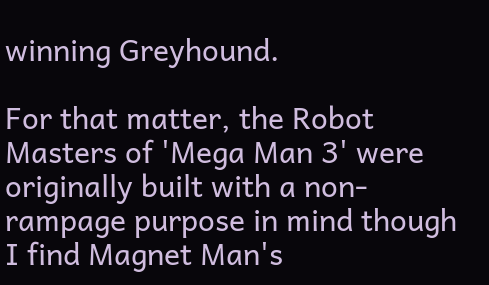winning Greyhound.

For that matter, the Robot Masters of 'Mega Man 3' were originally built with a non-rampage purpose in mind though I find Magnet Man's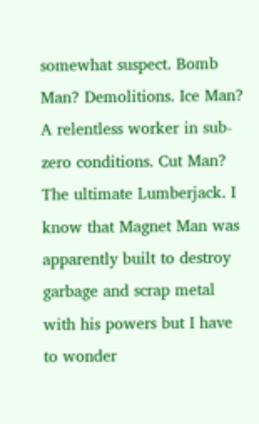somewhat suspect. Bomb Man? Demolitions. Ice Man? A relentless worker in sub-zero conditions. Cut Man? The ultimate Lumberjack. I know that Magnet Man was apparently built to destroy garbage and scrap metal with his powers but I have to wonder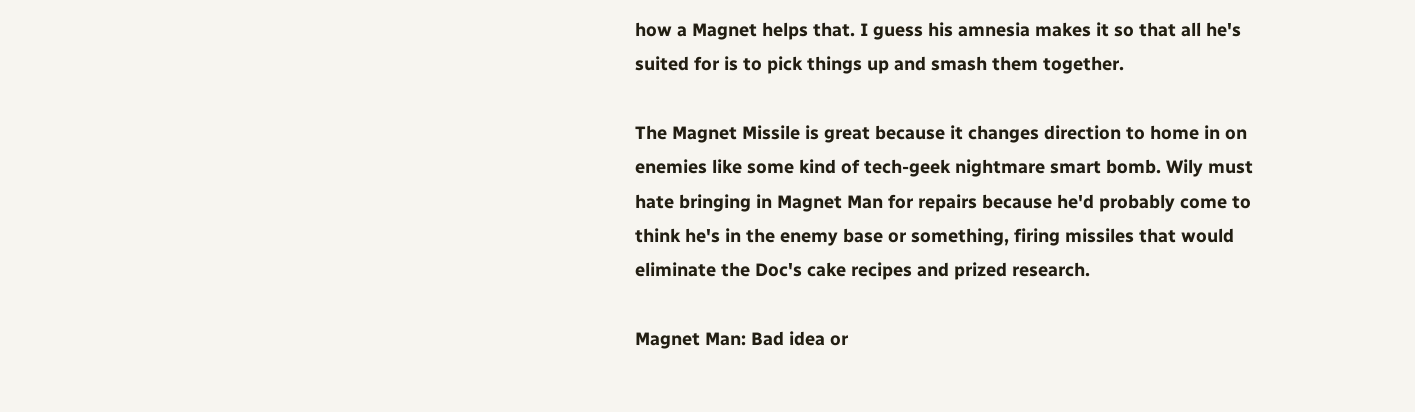how a Magnet helps that. I guess his amnesia makes it so that all he's suited for is to pick things up and smash them together.

The Magnet Missile is great because it changes direction to home in on enemies like some kind of tech-geek nightmare smart bomb. Wily must hate bringing in Magnet Man for repairs because he'd probably come to think he's in the enemy base or something, firing missiles that would eliminate the Doc's cake recipes and prized research.

Magnet Man: Bad idea or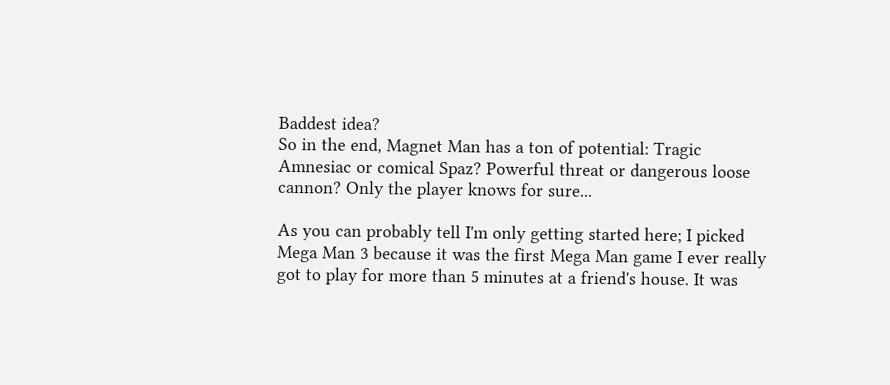Baddest idea?
So in the end, Magnet Man has a ton of potential: Tragic Amnesiac or comical Spaz? Powerful threat or dangerous loose cannon? Only the player knows for sure...

As you can probably tell I'm only getting started here; I picked Mega Man 3 because it was the first Mega Man game I ever really got to play for more than 5 minutes at a friend's house. It was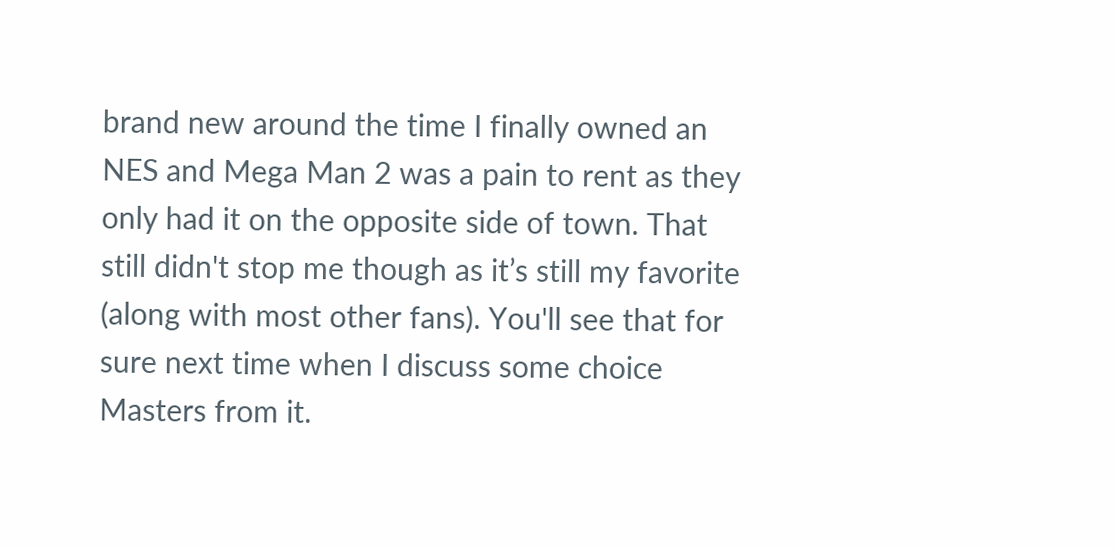brand new around the time I finally owned an NES and Mega Man 2 was a pain to rent as they only had it on the opposite side of town. That still didn't stop me though as it’s still my favorite (along with most other fans). You'll see that for sure next time when I discuss some choice Masters from it.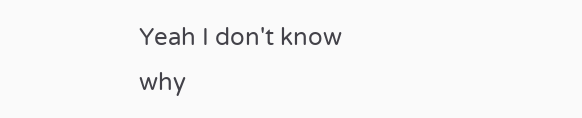Yeah I don't know why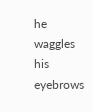he waggles his eyebrows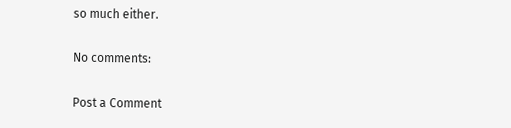so much either.

No comments:

Post a Comment